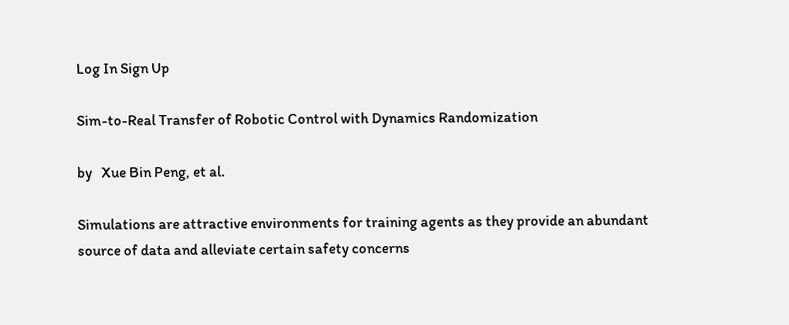Log In Sign Up

Sim-to-Real Transfer of Robotic Control with Dynamics Randomization

by   Xue Bin Peng, et al.

Simulations are attractive environments for training agents as they provide an abundant source of data and alleviate certain safety concerns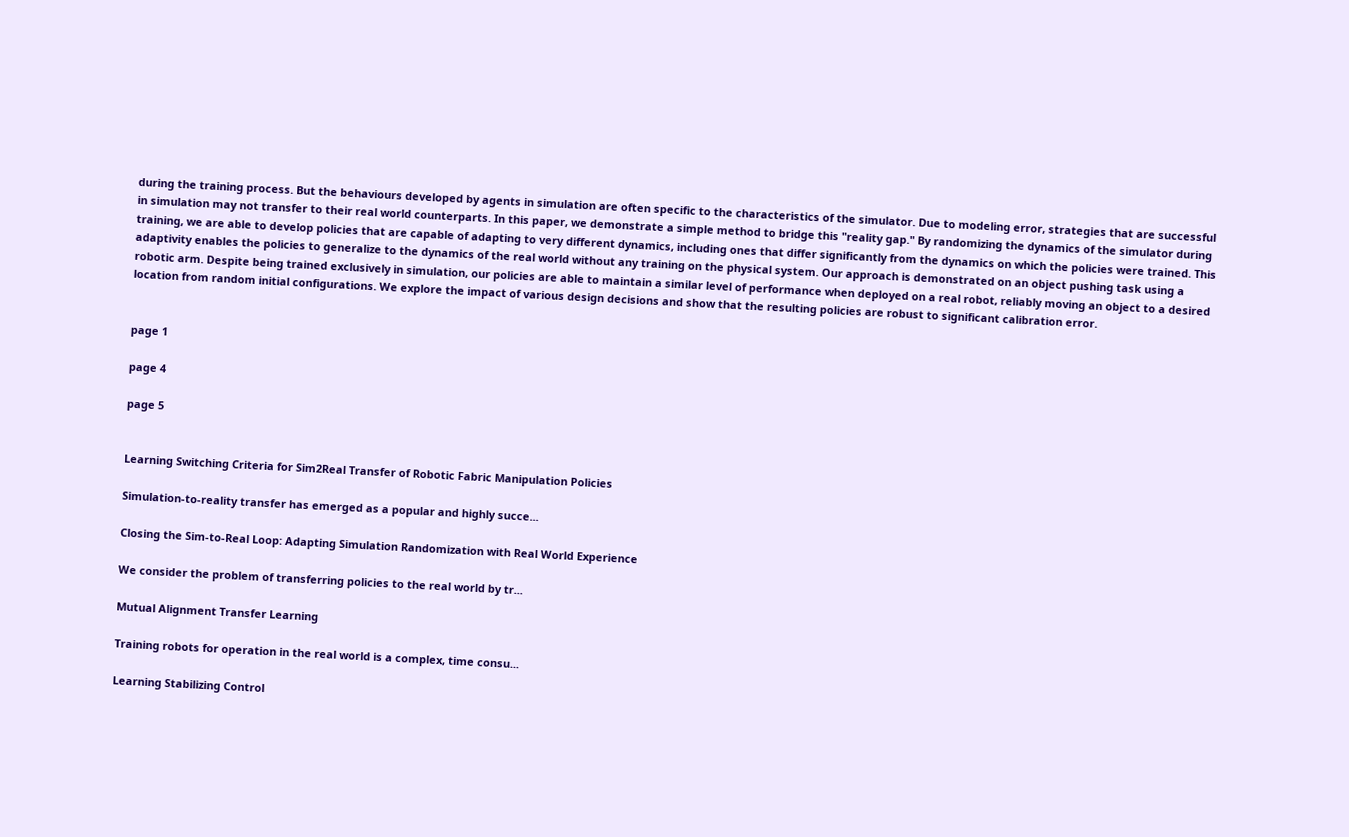during the training process. But the behaviours developed by agents in simulation are often specific to the characteristics of the simulator. Due to modeling error, strategies that are successful in simulation may not transfer to their real world counterparts. In this paper, we demonstrate a simple method to bridge this "reality gap." By randomizing the dynamics of the simulator during training, we are able to develop policies that are capable of adapting to very different dynamics, including ones that differ significantly from the dynamics on which the policies were trained. This adaptivity enables the policies to generalize to the dynamics of the real world without any training on the physical system. Our approach is demonstrated on an object pushing task using a robotic arm. Despite being trained exclusively in simulation, our policies are able to maintain a similar level of performance when deployed on a real robot, reliably moving an object to a desired location from random initial configurations. We explore the impact of various design decisions and show that the resulting policies are robust to significant calibration error.


page 1

page 4

page 5


Learning Switching Criteria for Sim2Real Transfer of Robotic Fabric Manipulation Policies

Simulation-to-reality transfer has emerged as a popular and highly succe...

Closing the Sim-to-Real Loop: Adapting Simulation Randomization with Real World Experience

We consider the problem of transferring policies to the real world by tr...

Mutual Alignment Transfer Learning

Training robots for operation in the real world is a complex, time consu...

Learning Stabilizing Control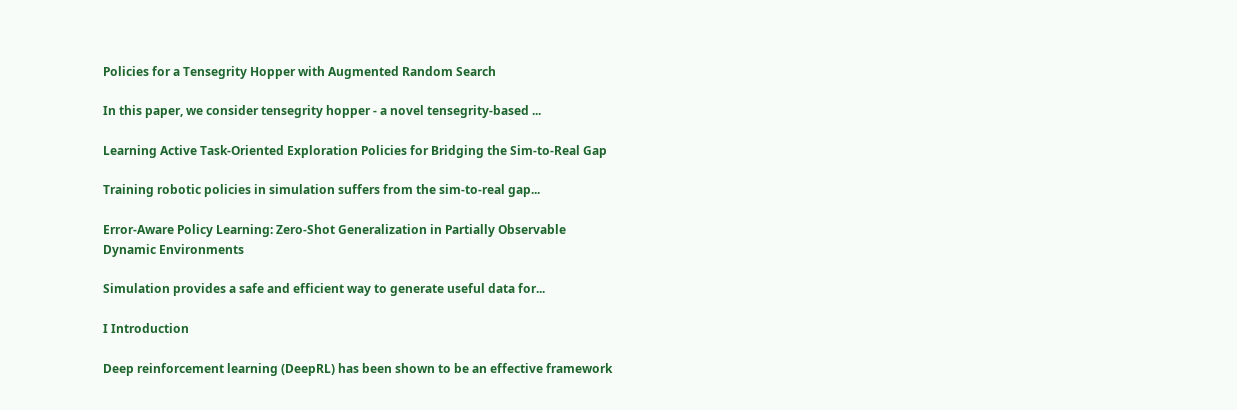Policies for a Tensegrity Hopper with Augmented Random Search

In this paper, we consider tensegrity hopper - a novel tensegrity-based ...

Learning Active Task-Oriented Exploration Policies for Bridging the Sim-to-Real Gap

Training robotic policies in simulation suffers from the sim-to-real gap...

Error-Aware Policy Learning: Zero-Shot Generalization in Partially Observable Dynamic Environments

Simulation provides a safe and efficient way to generate useful data for...

I Introduction

Deep reinforcement learning (DeepRL) has been shown to be an effective framework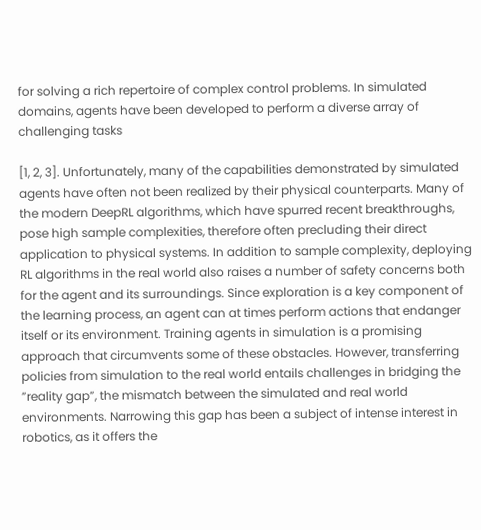for solving a rich repertoire of complex control problems. In simulated domains, agents have been developed to perform a diverse array of challenging tasks

[1, 2, 3]. Unfortunately, many of the capabilities demonstrated by simulated agents have often not been realized by their physical counterparts. Many of the modern DeepRL algorithms, which have spurred recent breakthroughs, pose high sample complexities, therefore often precluding their direct application to physical systems. In addition to sample complexity, deploying RL algorithms in the real world also raises a number of safety concerns both for the agent and its surroundings. Since exploration is a key component of the learning process, an agent can at times perform actions that endanger itself or its environment. Training agents in simulation is a promising approach that circumvents some of these obstacles. However, transferring policies from simulation to the real world entails challenges in bridging the ”reality gap”, the mismatch between the simulated and real world environments. Narrowing this gap has been a subject of intense interest in robotics, as it offers the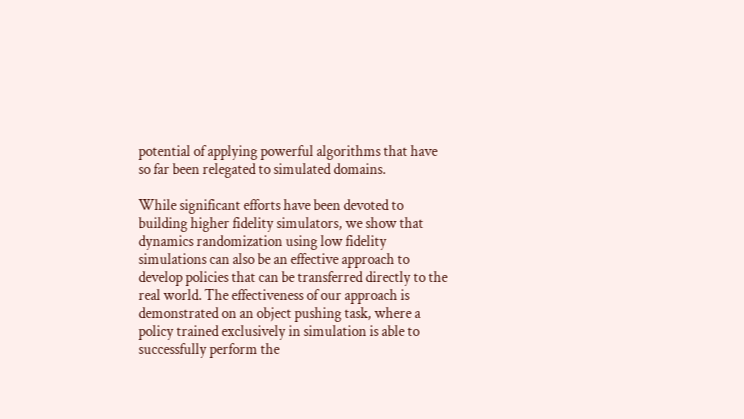potential of applying powerful algorithms that have so far been relegated to simulated domains.

While significant efforts have been devoted to building higher fidelity simulators, we show that dynamics randomization using low fidelity simulations can also be an effective approach to develop policies that can be transferred directly to the real world. The effectiveness of our approach is demonstrated on an object pushing task, where a policy trained exclusively in simulation is able to successfully perform the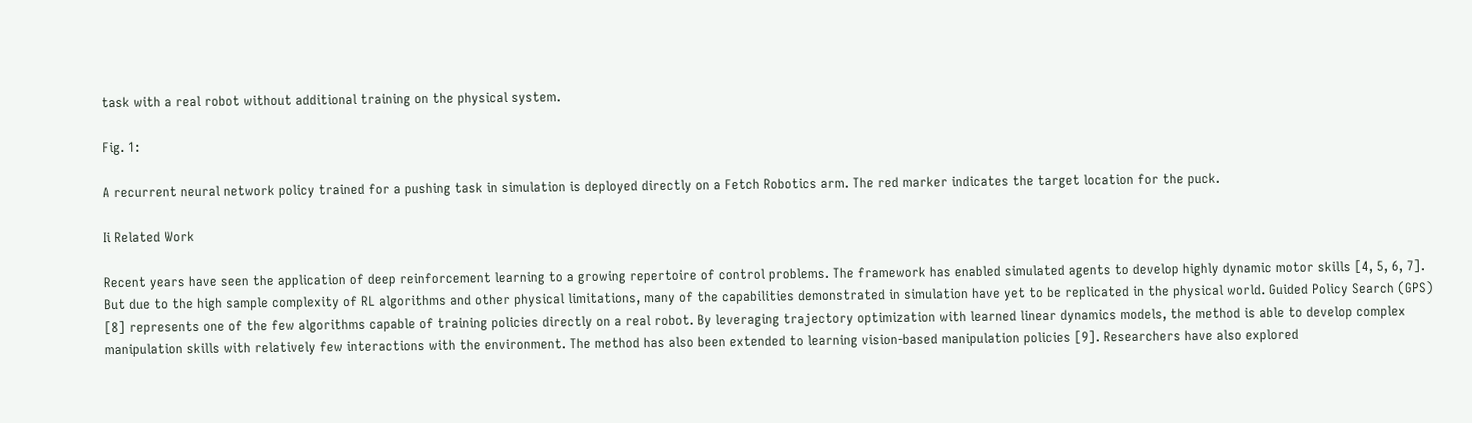task with a real robot without additional training on the physical system.

Fig. 1:

A recurrent neural network policy trained for a pushing task in simulation is deployed directly on a Fetch Robotics arm. The red marker indicates the target location for the puck.

Ii Related Work

Recent years have seen the application of deep reinforcement learning to a growing repertoire of control problems. The framework has enabled simulated agents to develop highly dynamic motor skills [4, 5, 6, 7]. But due to the high sample complexity of RL algorithms and other physical limitations, many of the capabilities demonstrated in simulation have yet to be replicated in the physical world. Guided Policy Search (GPS) [8] represents one of the few algorithms capable of training policies directly on a real robot. By leveraging trajectory optimization with learned linear dynamics models, the method is able to develop complex manipulation skills with relatively few interactions with the environment. The method has also been extended to learning vision-based manipulation policies [9]. Researchers have also explored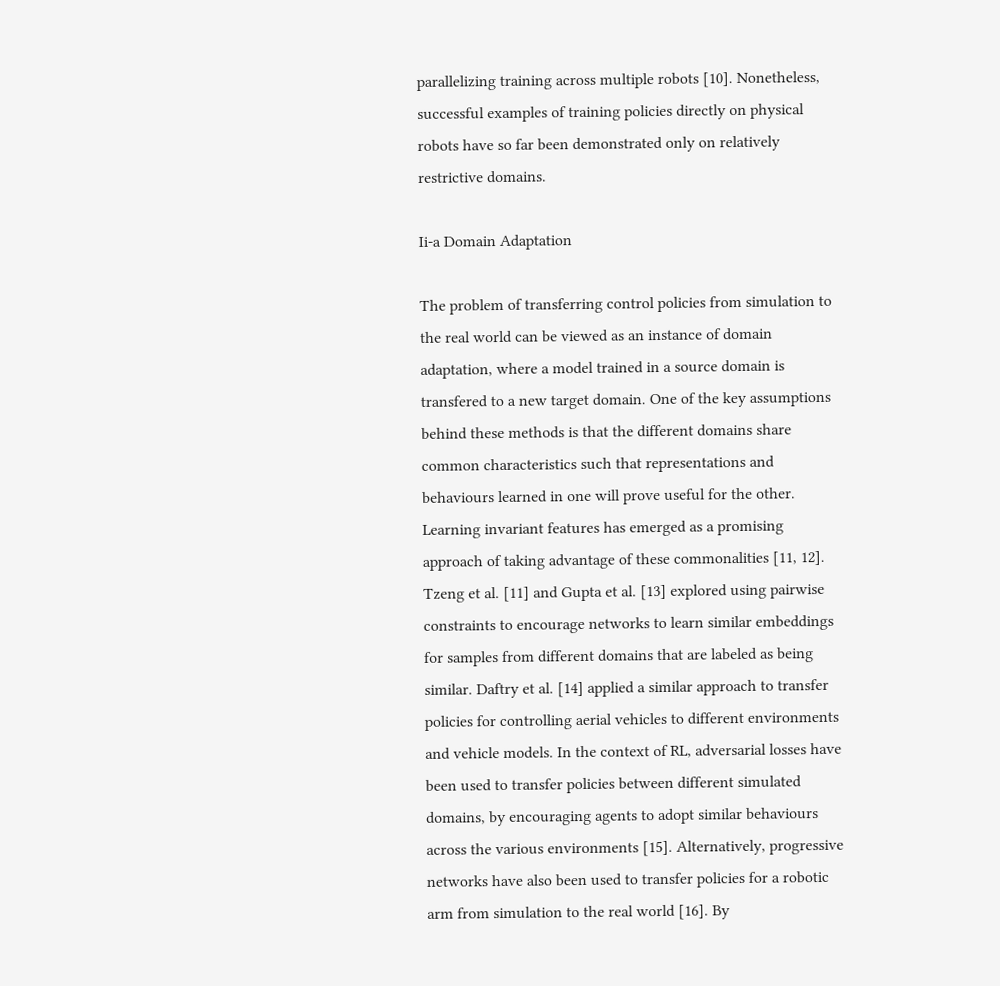parallelizing training across multiple robots [10]. Nonetheless, successful examples of training policies directly on physical robots have so far been demonstrated only on relatively restrictive domains.

Ii-a Domain Adaptation

The problem of transferring control policies from simulation to the real world can be viewed as an instance of domain adaptation, where a model trained in a source domain is transfered to a new target domain. One of the key assumptions behind these methods is that the different domains share common characteristics such that representations and behaviours learned in one will prove useful for the other. Learning invariant features has emerged as a promising approach of taking advantage of these commonalities [11, 12]. Tzeng et al. [11] and Gupta et al. [13] explored using pairwise constraints to encourage networks to learn similar embeddings for samples from different domains that are labeled as being similar. Daftry et al. [14] applied a similar approach to transfer policies for controlling aerial vehicles to different environments and vehicle models. In the context of RL, adversarial losses have been used to transfer policies between different simulated domains, by encouraging agents to adopt similar behaviours across the various environments [15]. Alternatively, progressive networks have also been used to transfer policies for a robotic arm from simulation to the real world [16]. By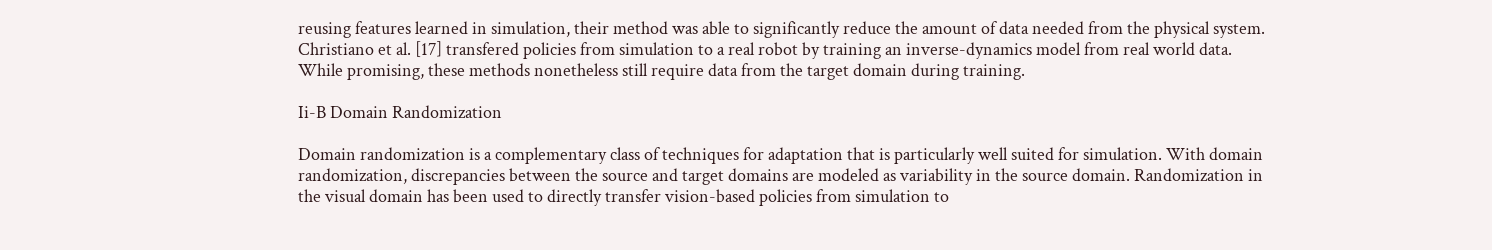reusing features learned in simulation, their method was able to significantly reduce the amount of data needed from the physical system. Christiano et al. [17] transfered policies from simulation to a real robot by training an inverse-dynamics model from real world data. While promising, these methods nonetheless still require data from the target domain during training.

Ii-B Domain Randomization

Domain randomization is a complementary class of techniques for adaptation that is particularly well suited for simulation. With domain randomization, discrepancies between the source and target domains are modeled as variability in the source domain. Randomization in the visual domain has been used to directly transfer vision-based policies from simulation to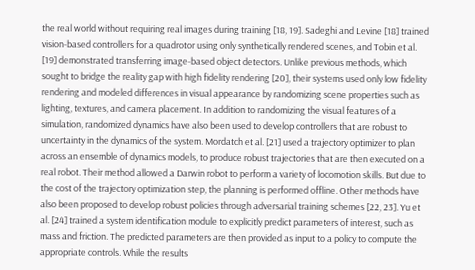the real world without requiring real images during training [18, 19]. Sadeghi and Levine [18] trained vision-based controllers for a quadrotor using only synthetically rendered scenes, and Tobin et al. [19] demonstrated transferring image-based object detectors. Unlike previous methods, which sought to bridge the reality gap with high fidelity rendering [20], their systems used only low fidelity rendering and modeled differences in visual appearance by randomizing scene properties such as lighting, textures, and camera placement. In addition to randomizing the visual features of a simulation, randomized dynamics have also been used to develop controllers that are robust to uncertainty in the dynamics of the system. Mordatch et al. [21] used a trajectory optimizer to plan across an ensemble of dynamics models, to produce robust trajectories that are then executed on a real robot. Their method allowed a Darwin robot to perform a variety of locomotion skills. But due to the cost of the trajectory optimization step, the planning is performed offline. Other methods have also been proposed to develop robust policies through adversarial training schemes [22, 23]. Yu et al. [24] trained a system identification module to explicitly predict parameters of interest, such as mass and friction. The predicted parameters are then provided as input to a policy to compute the appropriate controls. While the results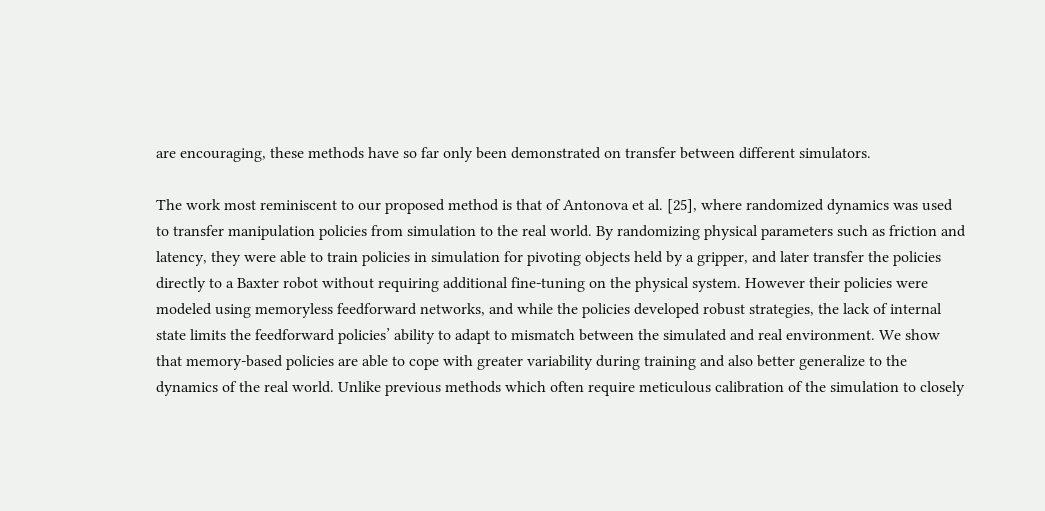are encouraging, these methods have so far only been demonstrated on transfer between different simulators.

The work most reminiscent to our proposed method is that of Antonova et al. [25], where randomized dynamics was used to transfer manipulation policies from simulation to the real world. By randomizing physical parameters such as friction and latency, they were able to train policies in simulation for pivoting objects held by a gripper, and later transfer the policies directly to a Baxter robot without requiring additional fine-tuning on the physical system. However their policies were modeled using memoryless feedforward networks, and while the policies developed robust strategies, the lack of internal state limits the feedforward policies’ ability to adapt to mismatch between the simulated and real environment. We show that memory-based policies are able to cope with greater variability during training and also better generalize to the dynamics of the real world. Unlike previous methods which often require meticulous calibration of the simulation to closely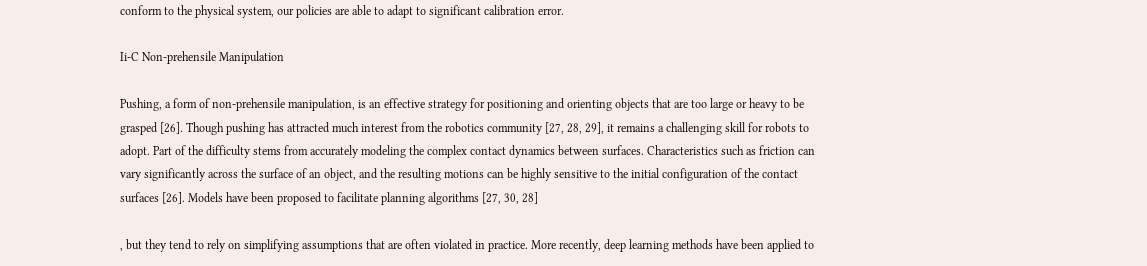conform to the physical system, our policies are able to adapt to significant calibration error.

Ii-C Non-prehensile Manipulation

Pushing, a form of non-prehensile manipulation, is an effective strategy for positioning and orienting objects that are too large or heavy to be grasped [26]. Though pushing has attracted much interest from the robotics community [27, 28, 29], it remains a challenging skill for robots to adopt. Part of the difficulty stems from accurately modeling the complex contact dynamics between surfaces. Characteristics such as friction can vary significantly across the surface of an object, and the resulting motions can be highly sensitive to the initial configuration of the contact surfaces [26]. Models have been proposed to facilitate planning algorithms [27, 30, 28]

, but they tend to rely on simplifying assumptions that are often violated in practice. More recently, deep learning methods have been applied to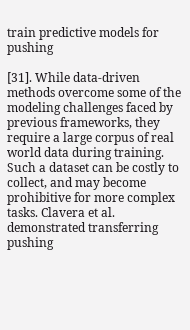train predictive models for pushing

[31]. While data-driven methods overcome some of the modeling challenges faced by previous frameworks, they require a large corpus of real world data during training. Such a dataset can be costly to collect, and may become prohibitive for more complex tasks. Clavera et al. demonstrated transferring pushing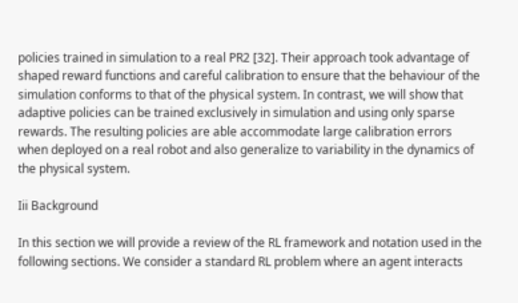policies trained in simulation to a real PR2 [32]. Their approach took advantage of shaped reward functions and careful calibration to ensure that the behaviour of the simulation conforms to that of the physical system. In contrast, we will show that adaptive policies can be trained exclusively in simulation and using only sparse rewards. The resulting policies are able accommodate large calibration errors when deployed on a real robot and also generalize to variability in the dynamics of the physical system.

Iii Background

In this section we will provide a review of the RL framework and notation used in the following sections. We consider a standard RL problem where an agent interacts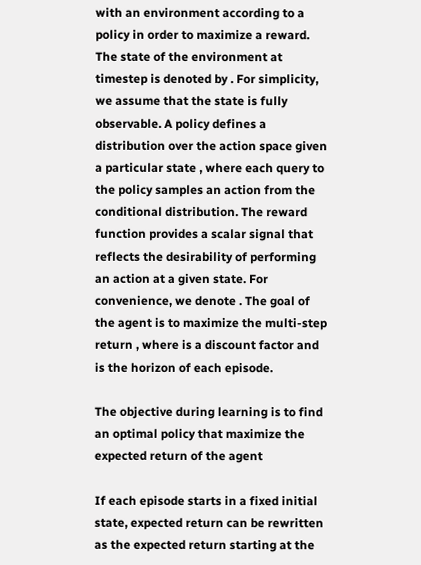with an environment according to a policy in order to maximize a reward. The state of the environment at timestep is denoted by . For simplicity, we assume that the state is fully observable. A policy defines a distribution over the action space given a particular state , where each query to the policy samples an action from the conditional distribution. The reward function provides a scalar signal that reflects the desirability of performing an action at a given state. For convenience, we denote . The goal of the agent is to maximize the multi-step return , where is a discount factor and is the horizon of each episode.

The objective during learning is to find an optimal policy that maximize the expected return of the agent

If each episode starts in a fixed initial state, expected return can be rewritten as the expected return starting at the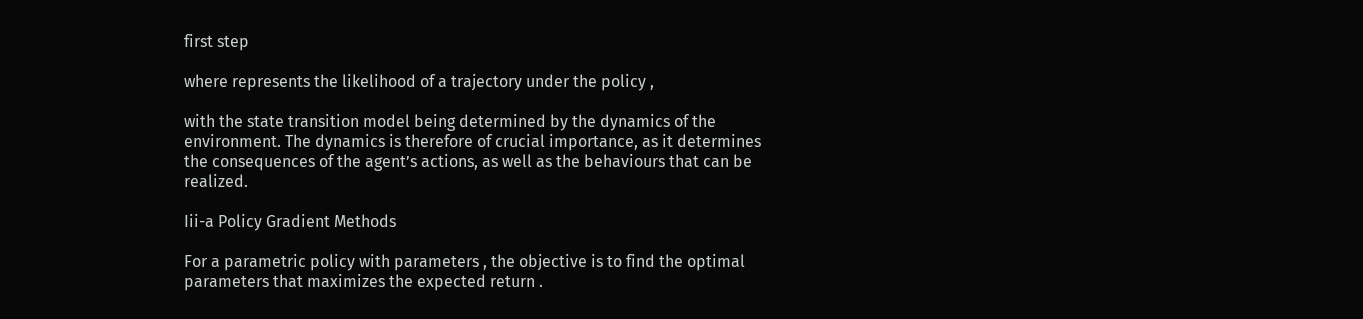first step

where represents the likelihood of a trajectory under the policy ,

with the state transition model being determined by the dynamics of the environment. The dynamics is therefore of crucial importance, as it determines the consequences of the agent’s actions, as well as the behaviours that can be realized.

Iii-a Policy Gradient Methods

For a parametric policy with parameters , the objective is to find the optimal parameters that maximizes the expected return .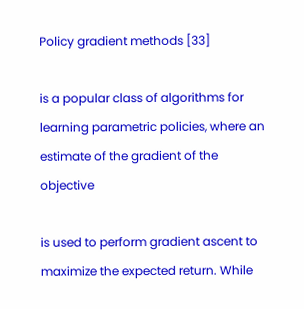Policy gradient methods [33]

is a popular class of algorithms for learning parametric policies, where an estimate of the gradient of the objective

is used to perform gradient ascent to maximize the expected return. While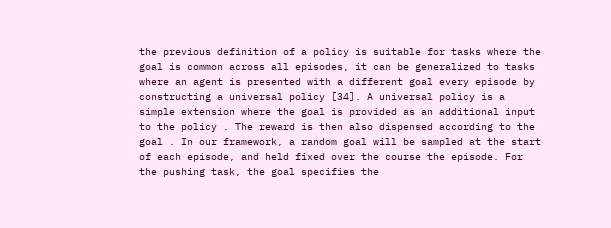the previous definition of a policy is suitable for tasks where the goal is common across all episodes, it can be generalized to tasks where an agent is presented with a different goal every episode by constructing a universal policy [34]. A universal policy is a simple extension where the goal is provided as an additional input to the policy . The reward is then also dispensed according to the goal . In our framework, a random goal will be sampled at the start of each episode, and held fixed over the course the episode. For the pushing task, the goal specifies the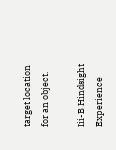target location for an object.

Iii-B Hindsight Experience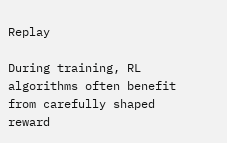Replay

During training, RL algorithms often benefit from carefully shaped reward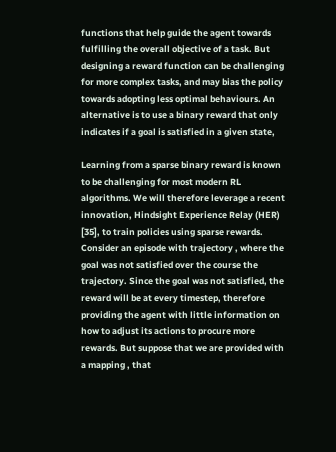functions that help guide the agent towards fulfilling the overall objective of a task. But designing a reward function can be challenging for more complex tasks, and may bias the policy towards adopting less optimal behaviours. An alternative is to use a binary reward that only indicates if a goal is satisfied in a given state,

Learning from a sparse binary reward is known to be challenging for most modern RL algorithms. We will therefore leverage a recent innovation, Hindsight Experience Relay (HER) [35], to train policies using sparse rewards. Consider an episode with trajectory , where the goal was not satisfied over the course the trajectory. Since the goal was not satisfied, the reward will be at every timestep, therefore providing the agent with little information on how to adjust its actions to procure more rewards. But suppose that we are provided with a mapping , that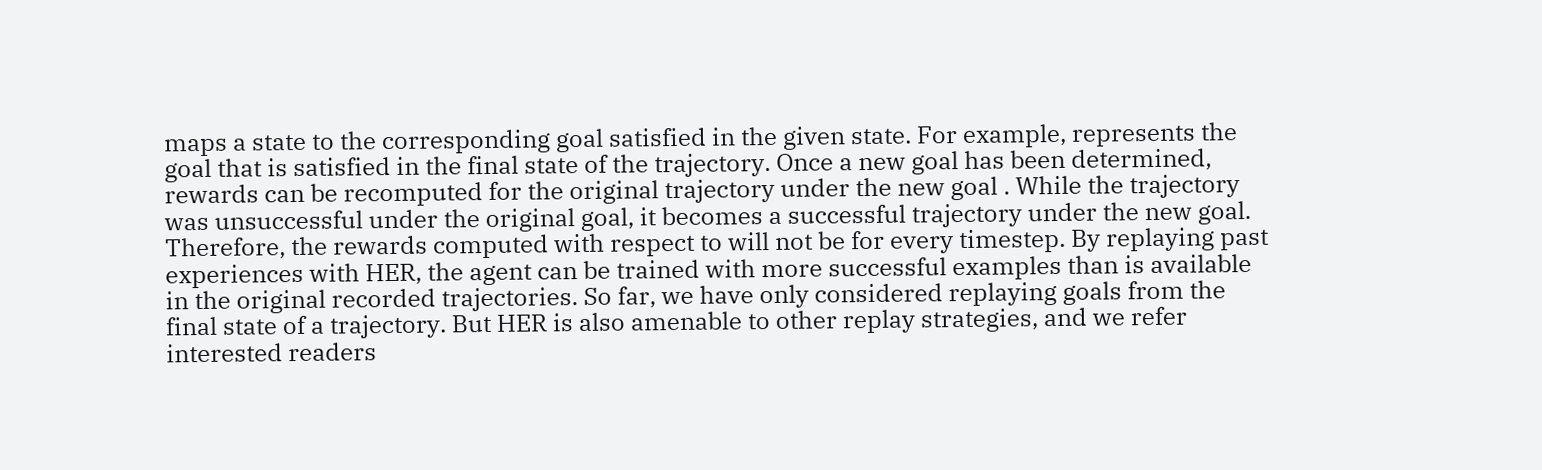maps a state to the corresponding goal satisfied in the given state. For example, represents the goal that is satisfied in the final state of the trajectory. Once a new goal has been determined, rewards can be recomputed for the original trajectory under the new goal . While the trajectory was unsuccessful under the original goal, it becomes a successful trajectory under the new goal. Therefore, the rewards computed with respect to will not be for every timestep. By replaying past experiences with HER, the agent can be trained with more successful examples than is available in the original recorded trajectories. So far, we have only considered replaying goals from the final state of a trajectory. But HER is also amenable to other replay strategies, and we refer interested readers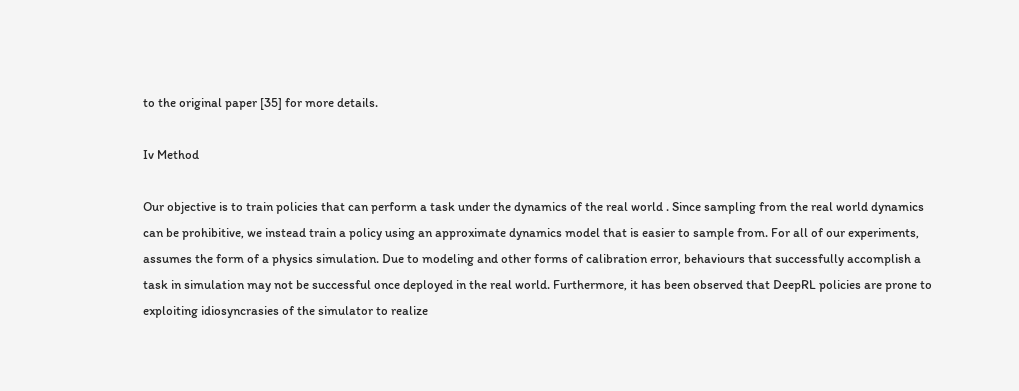to the original paper [35] for more details.

Iv Method

Our objective is to train policies that can perform a task under the dynamics of the real world . Since sampling from the real world dynamics can be prohibitive, we instead train a policy using an approximate dynamics model that is easier to sample from. For all of our experiments, assumes the form of a physics simulation. Due to modeling and other forms of calibration error, behaviours that successfully accomplish a task in simulation may not be successful once deployed in the real world. Furthermore, it has been observed that DeepRL policies are prone to exploiting idiosyncrasies of the simulator to realize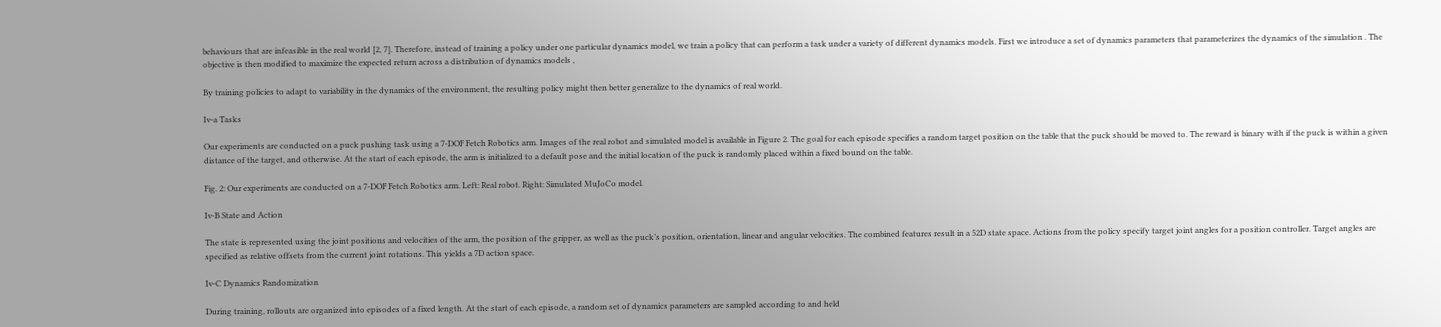behaviours that are infeasible in the real world [2, 7]. Therefore, instead of training a policy under one particular dynamics model, we train a policy that can perform a task under a variety of different dynamics models. First we introduce a set of dynamics parameters that parameterizes the dynamics of the simulation . The objective is then modified to maximize the expected return across a distribution of dynamics models ,

By training policies to adapt to variability in the dynamics of the environment, the resulting policy might then better generalize to the dynamics of real world.

Iv-a Tasks

Our experiments are conducted on a puck pushing task using a 7-DOF Fetch Robotics arm. Images of the real robot and simulated model is available in Figure 2. The goal for each episode specifies a random target position on the table that the puck should be moved to. The reward is binary with if the puck is within a given distance of the target, and otherwise. At the start of each episode, the arm is initialized to a default pose and the initial location of the puck is randomly placed within a fixed bound on the table.

Fig. 2: Our experiments are conducted on a 7-DOF Fetch Robotics arm. Left: Real robot. Right: Simulated MuJoCo model.

Iv-B State and Action

The state is represented using the joint positions and velocities of the arm, the position of the gripper, as well as the puck’s position, orientation, linear and angular velocities. The combined features result in a 52D state space. Actions from the policy specify target joint angles for a position controller. Target angles are specified as relative offsets from the current joint rotations. This yields a 7D action space.

Iv-C Dynamics Randomization

During training, rollouts are organized into episodes of a fixed length. At the start of each episode, a random set of dynamics parameters are sampled according to and held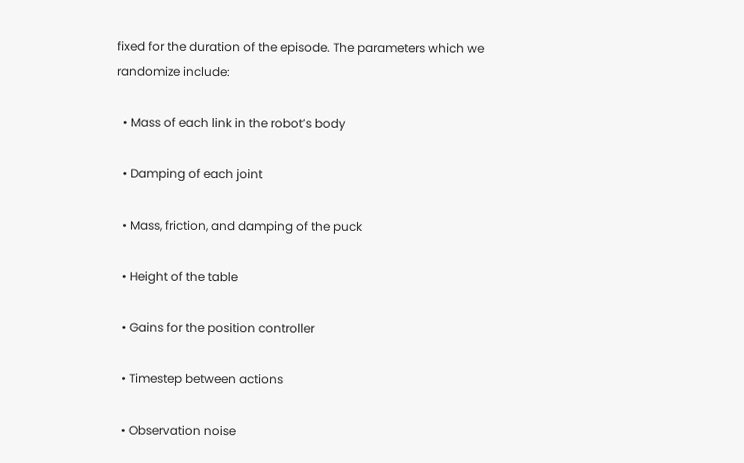fixed for the duration of the episode. The parameters which we randomize include:

  • Mass of each link in the robot’s body

  • Damping of each joint

  • Mass, friction, and damping of the puck

  • Height of the table

  • Gains for the position controller

  • Timestep between actions

  • Observation noise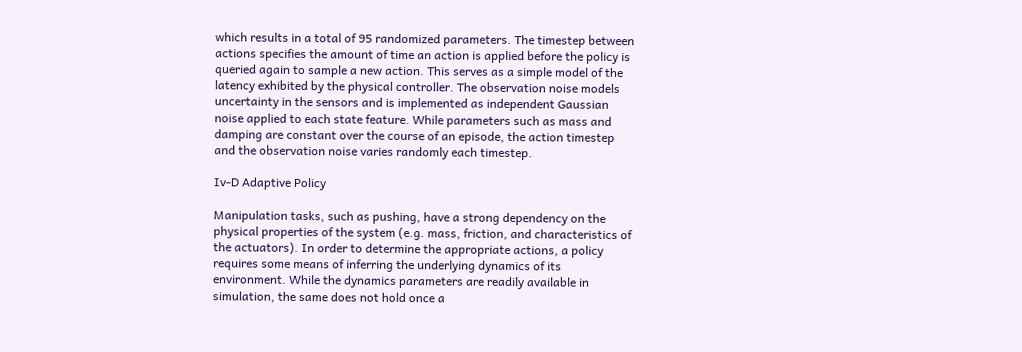which results in a total of 95 randomized parameters. The timestep between actions specifies the amount of time an action is applied before the policy is queried again to sample a new action. This serves as a simple model of the latency exhibited by the physical controller. The observation noise models uncertainty in the sensors and is implemented as independent Gaussian noise applied to each state feature. While parameters such as mass and damping are constant over the course of an episode, the action timestep and the observation noise varies randomly each timestep.

Iv-D Adaptive Policy

Manipulation tasks, such as pushing, have a strong dependency on the physical properties of the system (e.g. mass, friction, and characteristics of the actuators). In order to determine the appropriate actions, a policy requires some means of inferring the underlying dynamics of its environment. While the dynamics parameters are readily available in simulation, the same does not hold once a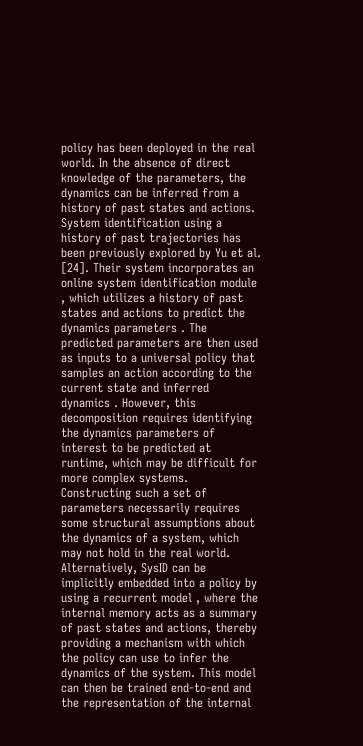policy has been deployed in the real world. In the absence of direct knowledge of the parameters, the dynamics can be inferred from a history of past states and actions. System identification using a history of past trajectories has been previously explored by Yu et al. [24]. Their system incorporates an online system identification module , which utilizes a history of past states and actions to predict the dynamics parameters . The predicted parameters are then used as inputs to a universal policy that samples an action according to the current state and inferred dynamics . However, this decomposition requires identifying the dynamics parameters of interest to be predicted at runtime, which may be difficult for more complex systems. Constructing such a set of parameters necessarily requires some structural assumptions about the dynamics of a system, which may not hold in the real world. Alternatively, SysID can be implicitly embedded into a policy by using a recurrent model , where the internal memory acts as a summary of past states and actions, thereby providing a mechanism with which the policy can use to infer the dynamics of the system. This model can then be trained end-to-end and the representation of the internal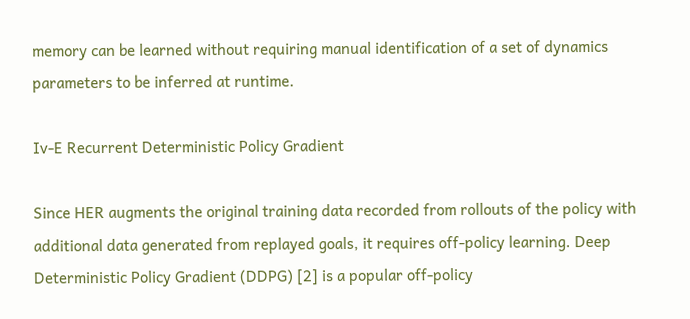memory can be learned without requiring manual identification of a set of dynamics parameters to be inferred at runtime.

Iv-E Recurrent Deterministic Policy Gradient

Since HER augments the original training data recorded from rollouts of the policy with additional data generated from replayed goals, it requires off-policy learning. Deep Deterministic Policy Gradient (DDPG) [2] is a popular off-policy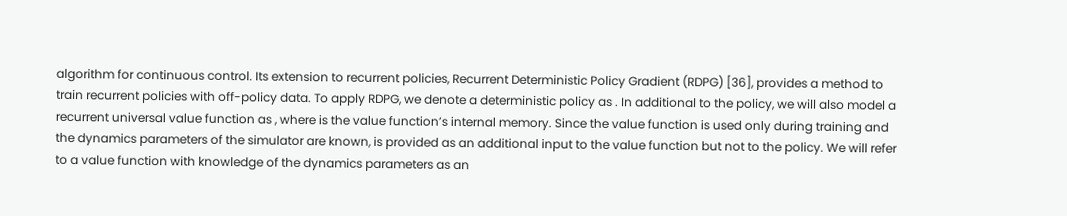algorithm for continuous control. Its extension to recurrent policies, Recurrent Deterministic Policy Gradient (RDPG) [36], provides a method to train recurrent policies with off-policy data. To apply RDPG, we denote a deterministic policy as . In additional to the policy, we will also model a recurrent universal value function as , where is the value function’s internal memory. Since the value function is used only during training and the dynamics parameters of the simulator are known, is provided as an additional input to the value function but not to the policy. We will refer to a value function with knowledge of the dynamics parameters as an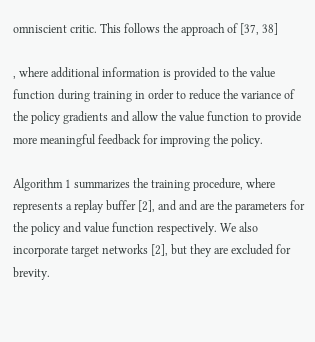omniscient critic. This follows the approach of [37, 38]

, where additional information is provided to the value function during training in order to reduce the variance of the policy gradients and allow the value function to provide more meaningful feedback for improving the policy.

Algorithm 1 summarizes the training procedure, where represents a replay buffer [2], and and are the parameters for the policy and value function respectively. We also incorporate target networks [2], but they are excluded for brevity.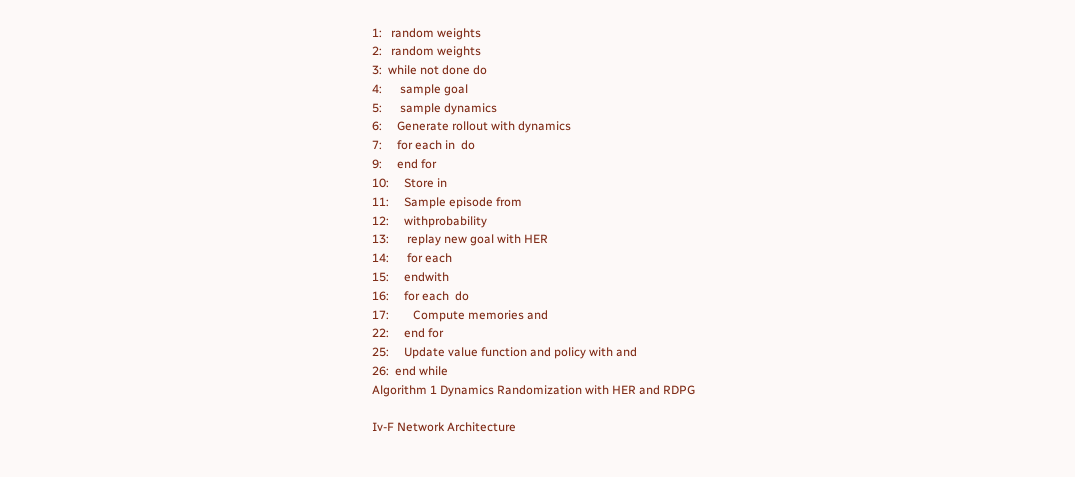1:   random weights
2:   random weights
3:  while not done do
4:      sample goal
5:      sample dynamics
6:     Generate rollout with dynamics
7:     for each in  do
9:     end for
10:     Store in
11:     Sample episode from
12:     withprobability
13:      replay new goal with HER
14:      for each
15:     endwith
16:     for each  do
17:        Compute memories and
22:     end for
25:     Update value function and policy with and
26:  end while
Algorithm 1 Dynamics Randomization with HER and RDPG

Iv-F Network Architecture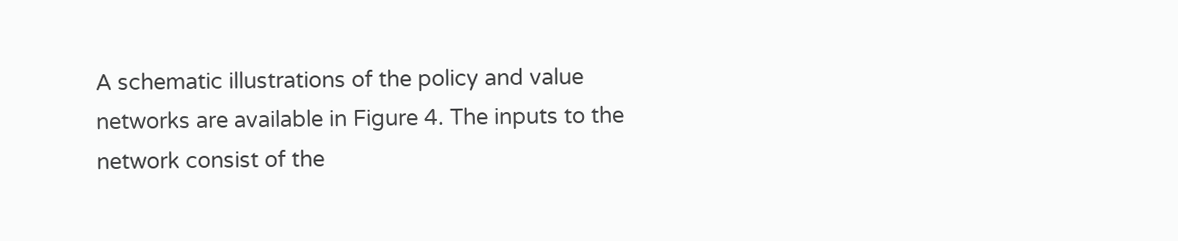A schematic illustrations of the policy and value networks are available in Figure 4. The inputs to the network consist of the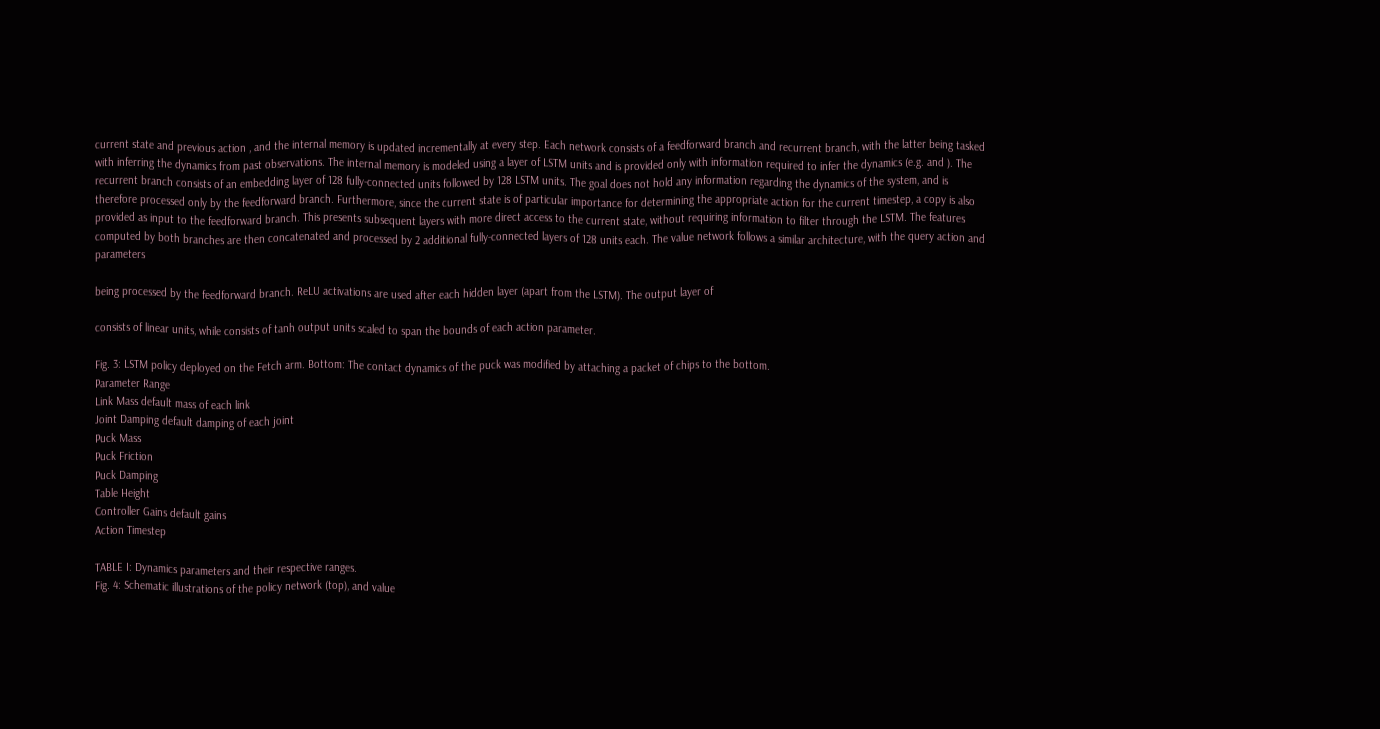current state and previous action , and the internal memory is updated incrementally at every step. Each network consists of a feedforward branch and recurrent branch, with the latter being tasked with inferring the dynamics from past observations. The internal memory is modeled using a layer of LSTM units and is provided only with information required to infer the dynamics (e.g. and ). The recurrent branch consists of an embedding layer of 128 fully-connected units followed by 128 LSTM units. The goal does not hold any information regarding the dynamics of the system, and is therefore processed only by the feedforward branch. Furthermore, since the current state is of particular importance for determining the appropriate action for the current timestep, a copy is also provided as input to the feedforward branch. This presents subsequent layers with more direct access to the current state, without requiring information to filter through the LSTM. The features computed by both branches are then concatenated and processed by 2 additional fully-connected layers of 128 units each. The value network follows a similar architecture, with the query action and parameters

being processed by the feedforward branch. ReLU activations are used after each hidden layer (apart from the LSTM). The output layer of

consists of linear units, while consists of tanh output units scaled to span the bounds of each action parameter.

Fig. 3: LSTM policy deployed on the Fetch arm. Bottom: The contact dynamics of the puck was modified by attaching a packet of chips to the bottom.
Parameter Range
Link Mass default mass of each link
Joint Damping default damping of each joint
Puck Mass
Puck Friction
Puck Damping
Table Height
Controller Gains default gains
Action Timestep

TABLE I: Dynamics parameters and their respective ranges.
Fig. 4: Schematic illustrations of the policy network (top), and value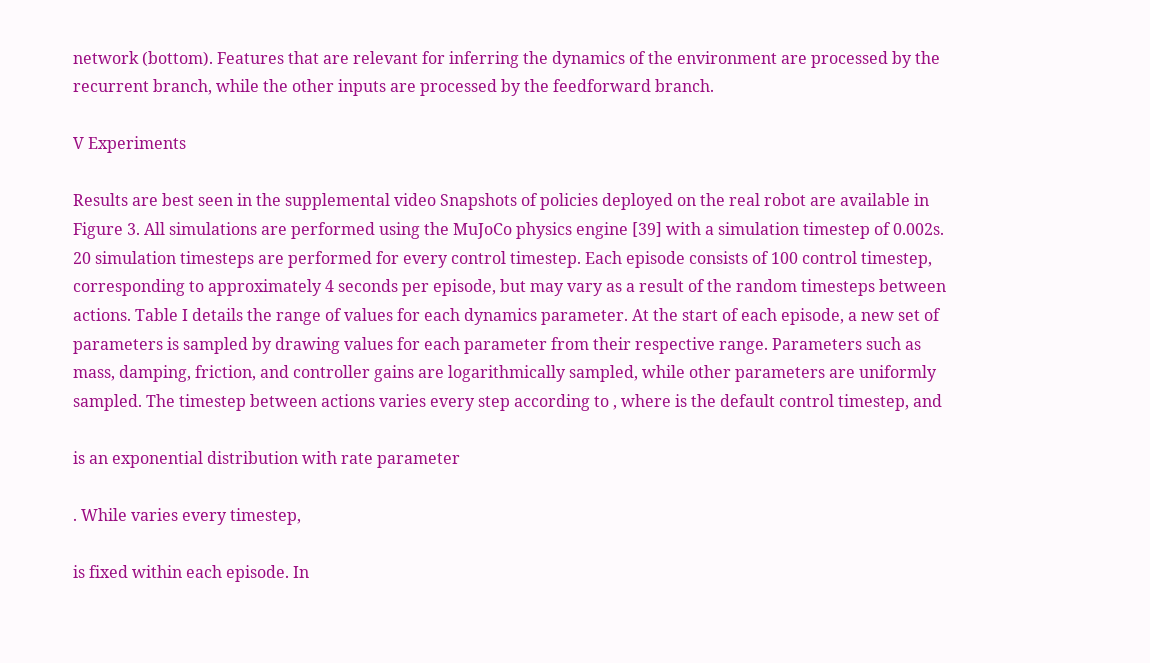network (bottom). Features that are relevant for inferring the dynamics of the environment are processed by the recurrent branch, while the other inputs are processed by the feedforward branch.

V Experiments

Results are best seen in the supplemental video Snapshots of policies deployed on the real robot are available in Figure 3. All simulations are performed using the MuJoCo physics engine [39] with a simulation timestep of 0.002s. 20 simulation timesteps are performed for every control timestep. Each episode consists of 100 control timestep, corresponding to approximately 4 seconds per episode, but may vary as a result of the random timesteps between actions. Table I details the range of values for each dynamics parameter. At the start of each episode, a new set of parameters is sampled by drawing values for each parameter from their respective range. Parameters such as mass, damping, friction, and controller gains are logarithmically sampled, while other parameters are uniformly sampled. The timestep between actions varies every step according to , where is the default control timestep, and

is an exponential distribution with rate parameter

. While varies every timestep,

is fixed within each episode. In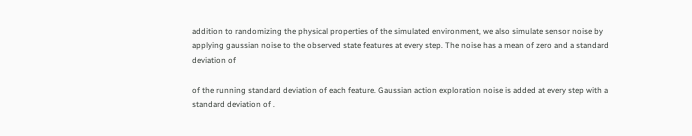addition to randomizing the physical properties of the simulated environment, we also simulate sensor noise by applying gaussian noise to the observed state features at every step. The noise has a mean of zero and a standard deviation of

of the running standard deviation of each feature. Gaussian action exploration noise is added at every step with a standard deviation of .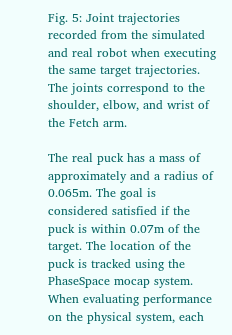Fig. 5: Joint trajectories recorded from the simulated and real robot when executing the same target trajectories. The joints correspond to the shoulder, elbow, and wrist of the Fetch arm.

The real puck has a mass of approximately and a radius of 0.065m. The goal is considered satisfied if the puck is within 0.07m of the target. The location of the puck is tracked using the PhaseSpace mocap system. When evaluating performance on the physical system, each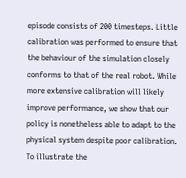episode consists of 200 timesteps. Little calibration was performed to ensure that the behaviour of the simulation closely conforms to that of the real robot. While more extensive calibration will likely improve performance, we show that our policy is nonetheless able to adapt to the physical system despite poor calibration. To illustrate the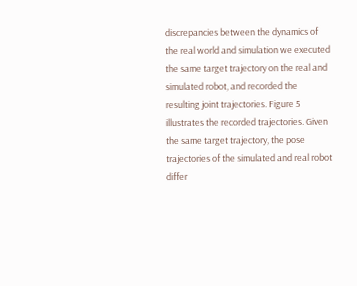discrepancies between the dynamics of the real world and simulation we executed the same target trajectory on the real and simulated robot, and recorded the resulting joint trajectories. Figure 5 illustrates the recorded trajectories. Given the same target trajectory, the pose trajectories of the simulated and real robot differ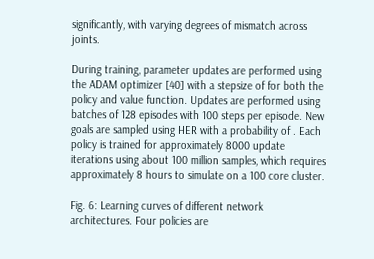significantly, with varying degrees of mismatch across joints.

During training, parameter updates are performed using the ADAM optimizer [40] with a stepsize of for both the policy and value function. Updates are performed using batches of 128 episodes with 100 steps per episode. New goals are sampled using HER with a probability of . Each policy is trained for approximately 8000 update iterations using about 100 million samples, which requires approximately 8 hours to simulate on a 100 core cluster.

Fig. 6: Learning curves of different network architectures. Four policies are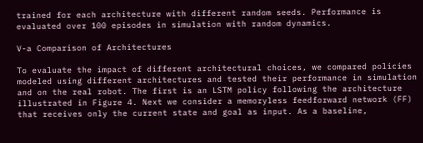trained for each architecture with different random seeds. Performance is evaluated over 100 episodes in simulation with random dynamics.

V-a Comparison of Architectures

To evaluate the impact of different architectural choices, we compared policies modeled using different architectures and tested their performance in simulation and on the real robot. The first is an LSTM policy following the architecture illustrated in Figure 4. Next we consider a memoryless feedforward network (FF) that receives only the current state and goal as input. As a baseline,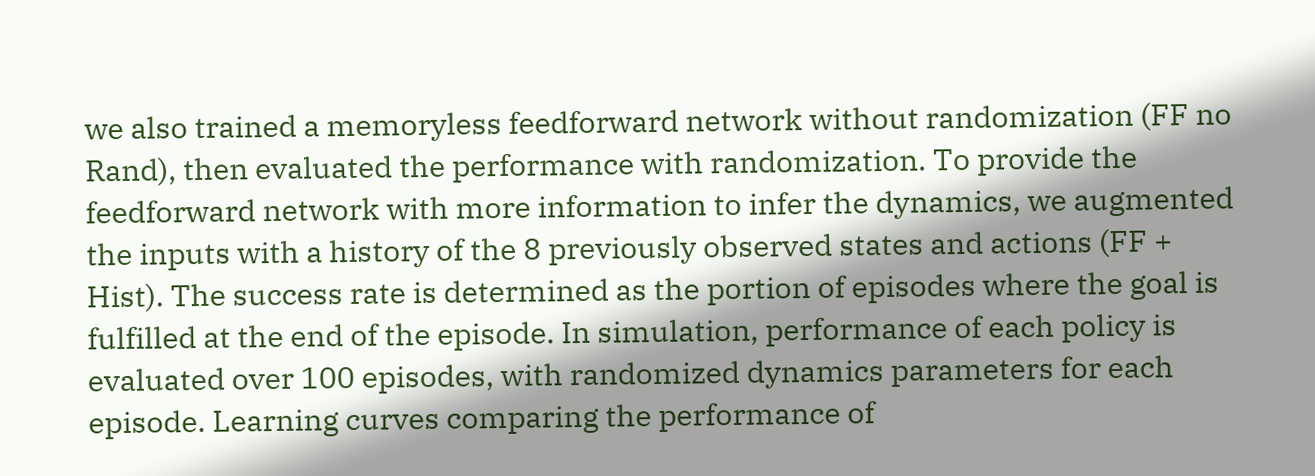we also trained a memoryless feedforward network without randomization (FF no Rand), then evaluated the performance with randomization. To provide the feedforward network with more information to infer the dynamics, we augmented the inputs with a history of the 8 previously observed states and actions (FF + Hist). The success rate is determined as the portion of episodes where the goal is fulfilled at the end of the episode. In simulation, performance of each policy is evaluated over 100 episodes, with randomized dynamics parameters for each episode. Learning curves comparing the performance of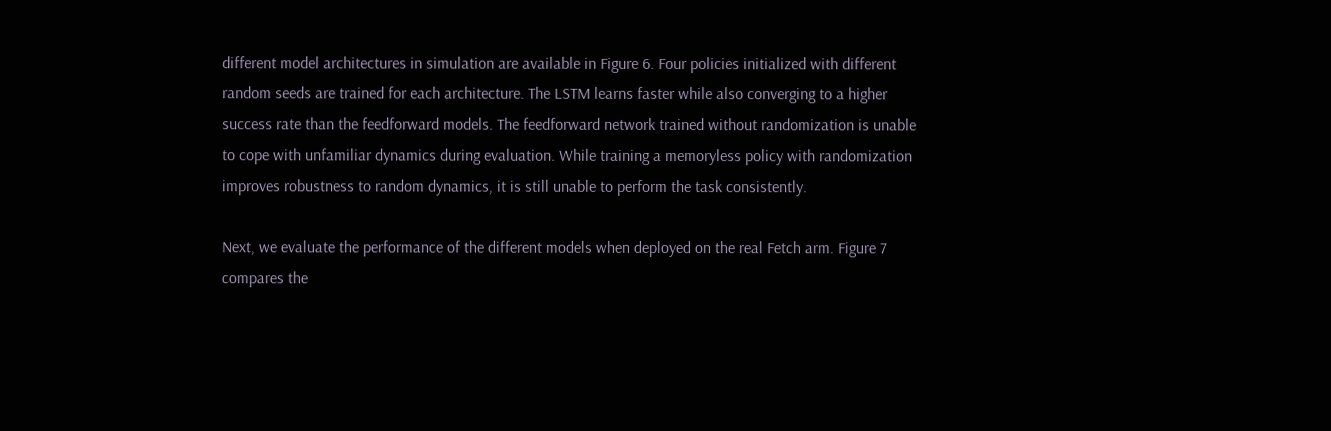different model architectures in simulation are available in Figure 6. Four policies initialized with different random seeds are trained for each architecture. The LSTM learns faster while also converging to a higher success rate than the feedforward models. The feedforward network trained without randomization is unable to cope with unfamiliar dynamics during evaluation. While training a memoryless policy with randomization improves robustness to random dynamics, it is still unable to perform the task consistently.

Next, we evaluate the performance of the different models when deployed on the real Fetch arm. Figure 7 compares the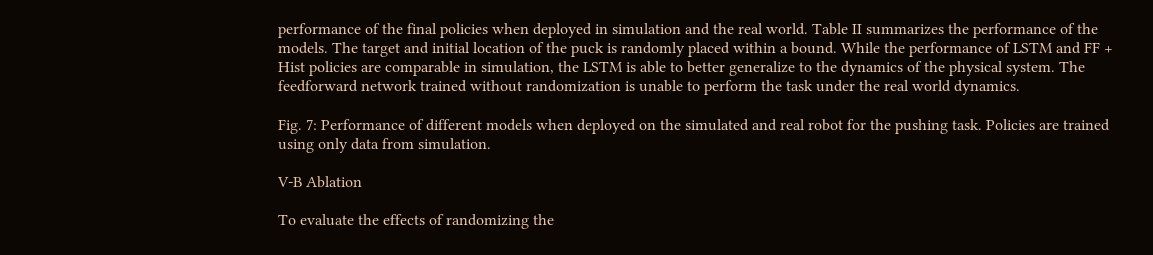performance of the final policies when deployed in simulation and the real world. Table II summarizes the performance of the models. The target and initial location of the puck is randomly placed within a bound. While the performance of LSTM and FF + Hist policies are comparable in simulation, the LSTM is able to better generalize to the dynamics of the physical system. The feedforward network trained without randomization is unable to perform the task under the real world dynamics.

Fig. 7: Performance of different models when deployed on the simulated and real robot for the pushing task. Policies are trained using only data from simulation.

V-B Ablation

To evaluate the effects of randomizing the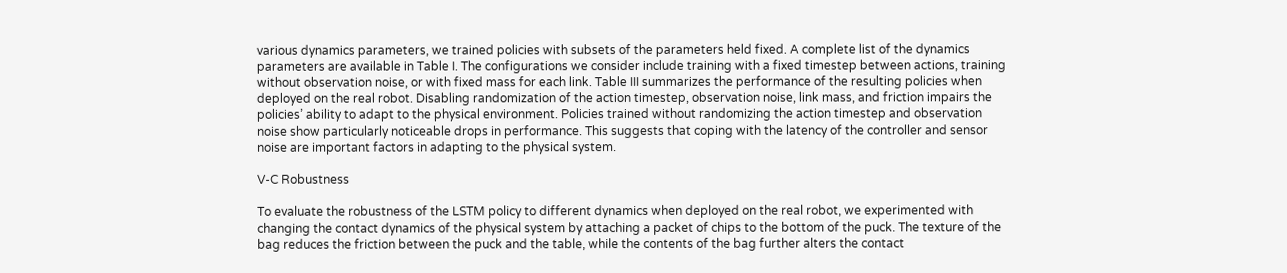various dynamics parameters, we trained policies with subsets of the parameters held fixed. A complete list of the dynamics parameters are available in Table I. The configurations we consider include training with a fixed timestep between actions, training without observation noise, or with fixed mass for each link. Table III summarizes the performance of the resulting policies when deployed on the real robot. Disabling randomization of the action timestep, observation noise, link mass, and friction impairs the policies’ ability to adapt to the physical environment. Policies trained without randomizing the action timestep and observation noise show particularly noticeable drops in performance. This suggests that coping with the latency of the controller and sensor noise are important factors in adapting to the physical system.

V-C Robustness

To evaluate the robustness of the LSTM policy to different dynamics when deployed on the real robot, we experimented with changing the contact dynamics of the physical system by attaching a packet of chips to the bottom of the puck. The texture of the bag reduces the friction between the puck and the table, while the contents of the bag further alters the contact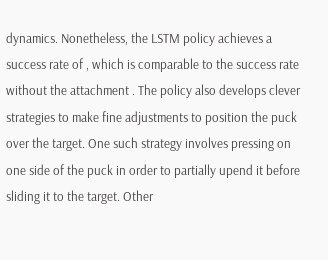dynamics. Nonetheless, the LSTM policy achieves a success rate of , which is comparable to the success rate without the attachment . The policy also develops clever strategies to make fine adjustments to position the puck over the target. One such strategy involves pressing on one side of the puck in order to partially upend it before sliding it to the target. Other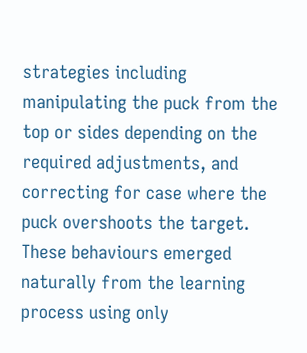strategies including manipulating the puck from the top or sides depending on the required adjustments, and correcting for case where the puck overshoots the target. These behaviours emerged naturally from the learning process using only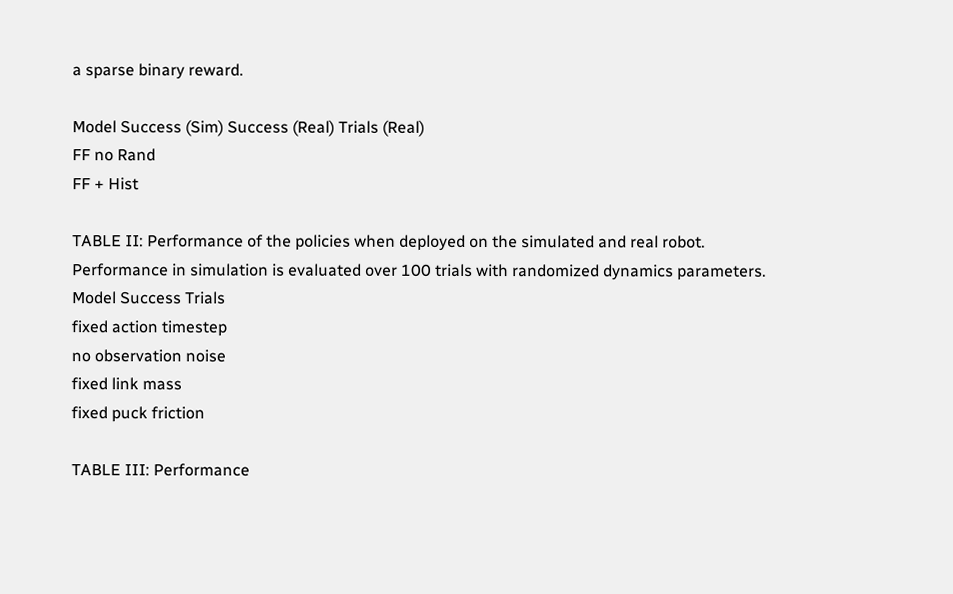a sparse binary reward.

Model Success (Sim) Success (Real) Trials (Real)
FF no Rand
FF + Hist

TABLE II: Performance of the policies when deployed on the simulated and real robot. Performance in simulation is evaluated over 100 trials with randomized dynamics parameters.
Model Success Trials
fixed action timestep
no observation noise
fixed link mass
fixed puck friction

TABLE III: Performance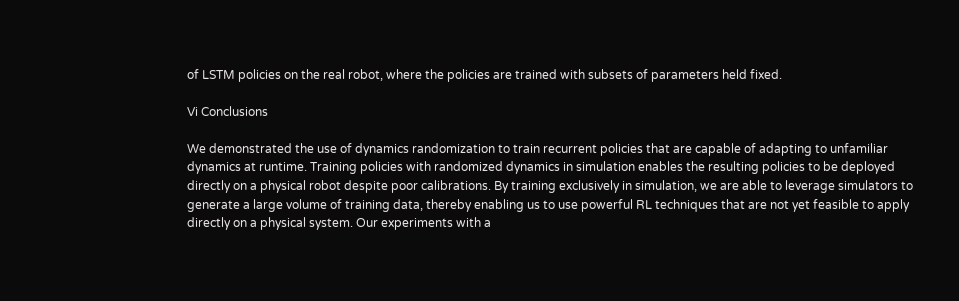of LSTM policies on the real robot, where the policies are trained with subsets of parameters held fixed.

Vi Conclusions

We demonstrated the use of dynamics randomization to train recurrent policies that are capable of adapting to unfamiliar dynamics at runtime. Training policies with randomized dynamics in simulation enables the resulting policies to be deployed directly on a physical robot despite poor calibrations. By training exclusively in simulation, we are able to leverage simulators to generate a large volume of training data, thereby enabling us to use powerful RL techniques that are not yet feasible to apply directly on a physical system. Our experiments with a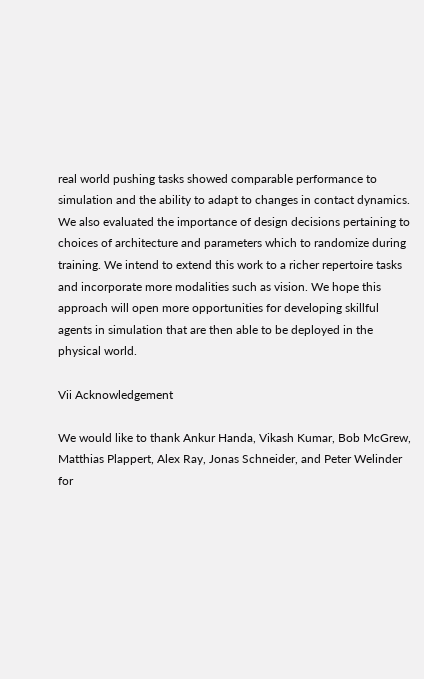real world pushing tasks showed comparable performance to simulation and the ability to adapt to changes in contact dynamics. We also evaluated the importance of design decisions pertaining to choices of architecture and parameters which to randomize during training. We intend to extend this work to a richer repertoire tasks and incorporate more modalities such as vision. We hope this approach will open more opportunities for developing skillful agents in simulation that are then able to be deployed in the physical world.

Vii Acknowledgement

We would like to thank Ankur Handa, Vikash Kumar, Bob McGrew, Matthias Plappert, Alex Ray, Jonas Schneider, and Peter Welinder for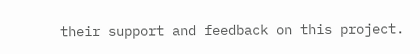their support and feedback on this project.